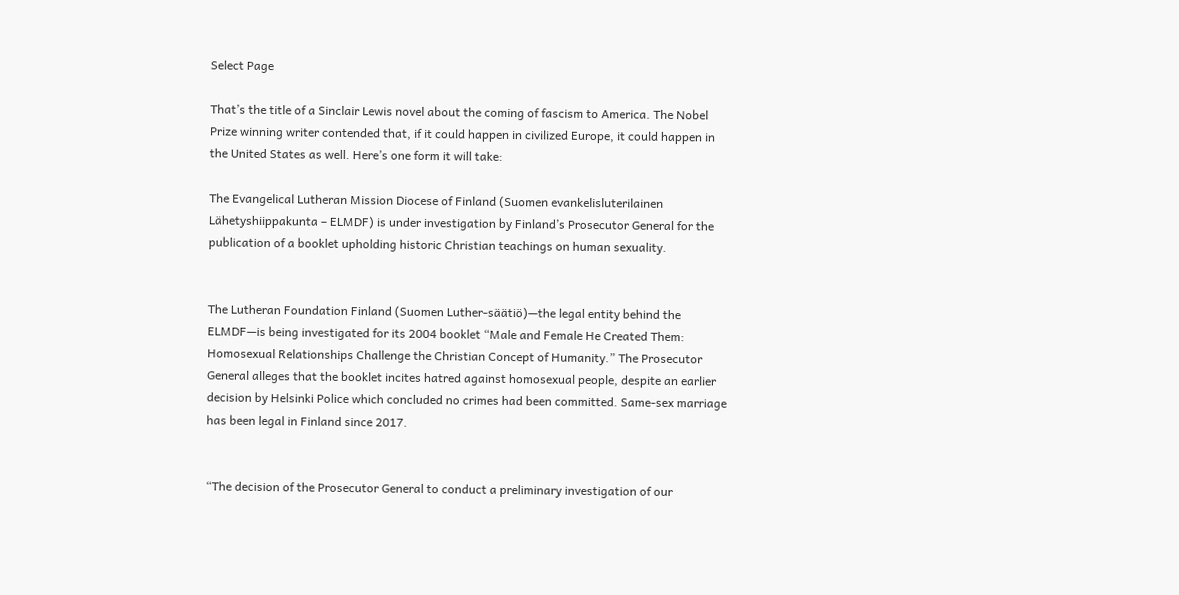Select Page

That’s the title of a Sinclair Lewis novel about the coming of fascism to America. The Nobel Prize winning writer contended that, if it could happen in civilized Europe, it could happen in the United States as well. Here’s one form it will take:

The Evangelical Lutheran Mission Diocese of Finland (Suomen evankelisluterilainen Lähetyshiippakunta – ELMDF) is under investigation by Finland’s Prosecutor General for the publication of a booklet upholding historic Christian teachings on human sexuality.


The Lutheran Foundation Finland (Suomen Luther-säätiö)—the legal entity behind the ELMDF—is being investigated for its 2004 booklet “Male and Female He Created Them: Homosexual Relationships Challenge the Christian Concept of Humanity.” The Prosecutor General alleges that the booklet incites hatred against homosexual people, despite an earlier decision by Helsinki Police which concluded no crimes had been committed. Same-sex marriage has been legal in Finland since 2017.


“The decision of the Prosecutor General to conduct a preliminary investigation of our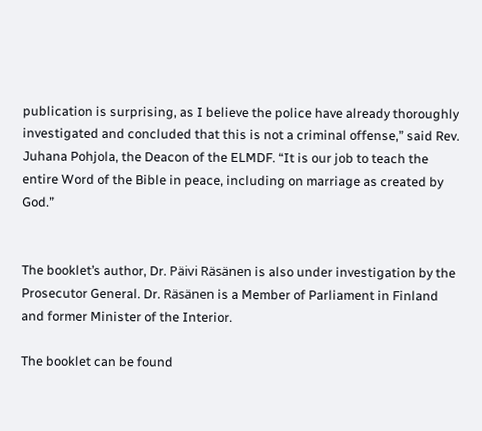publication is surprising, as I believe the police have already thoroughly investigated and concluded that this is not a criminal offense,” said Rev. Juhana Pohjola, the Deacon of the ELMDF. “It is our job to teach the entire Word of the Bible in peace, including on marriage as created by God.”


The booklet’s author, Dr. Päivi Räsänen is also under investigation by the Prosecutor General. Dr. Räsänen is a Member of Parliament in Finland and former Minister of the Interior.

The booklet can be found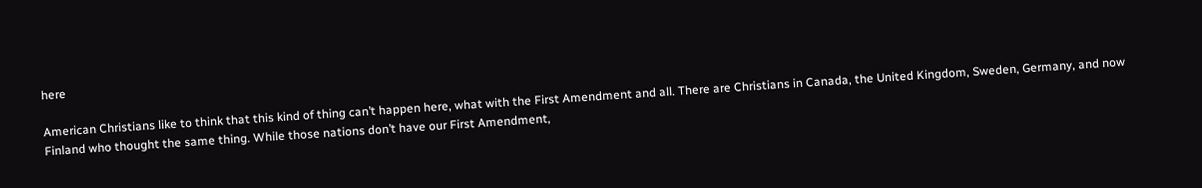here

American Christians like to think that this kind of thing can’t happen here, what with the First Amendment and all. There are Christians in Canada, the United Kingdom, Sweden, Germany, and now Finland who thought the same thing. While those nations don’t have our First Amendment,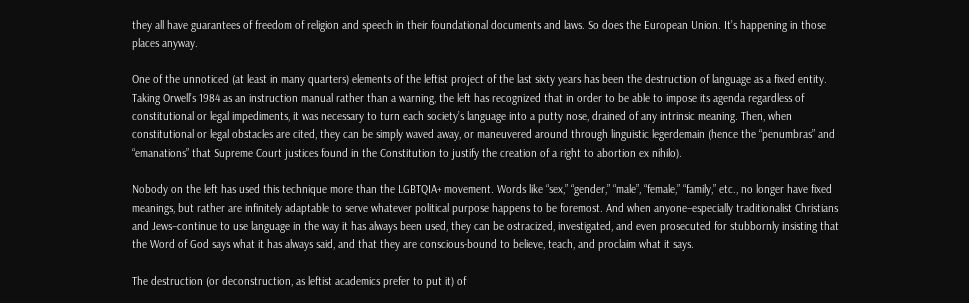they all have guarantees of freedom of religion and speech in their foundational documents and laws. So does the European Union. It’s happening in those places anyway.

One of the unnoticed (at least in many quarters) elements of the leftist project of the last sixty years has been the destruction of language as a fixed entity. Taking Orwell’s 1984 as an instruction manual rather than a warning, the left has recognized that in order to be able to impose its agenda regardless of constitutional or legal impediments, it was necessary to turn each society’s language into a putty nose, drained of any intrinsic meaning. Then, when constitutional or legal obstacles are cited, they can be simply waved away, or maneuvered around through linguistic legerdemain (hence the “penumbras” and “emanations” that Supreme Court justices found in the Constitution to justify the creation of a right to abortion ex nihilo).

Nobody on the left has used this technique more than the LGBTQIA+ movement. Words like “sex,” “gender,” “male”, “female,” “family,” etc., no longer have fixed meanings, but rather are infinitely adaptable to serve whatever political purpose happens to be foremost. And when anyone–especially traditionalist Christians and Jews–continue to use language in the way it has always been used, they can be ostracized, investigated, and even prosecuted for stubbornly insisting that the Word of God says what it has always said, and that they are conscious-bound to believe, teach, and proclaim what it says.

The destruction (or deconstruction, as leftist academics prefer to put it) of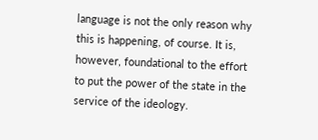language is not the only reason why this is happening, of course. It is, however, foundational to the effort to put the power of the state in the service of the ideology.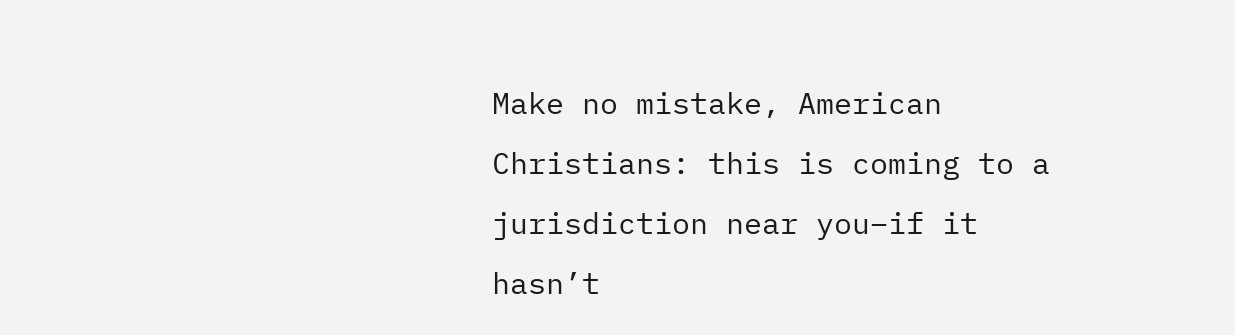Make no mistake, American Christians: this is coming to a jurisdiction near you–if it hasn’t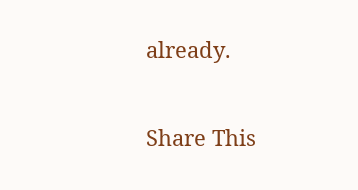already.

Share This